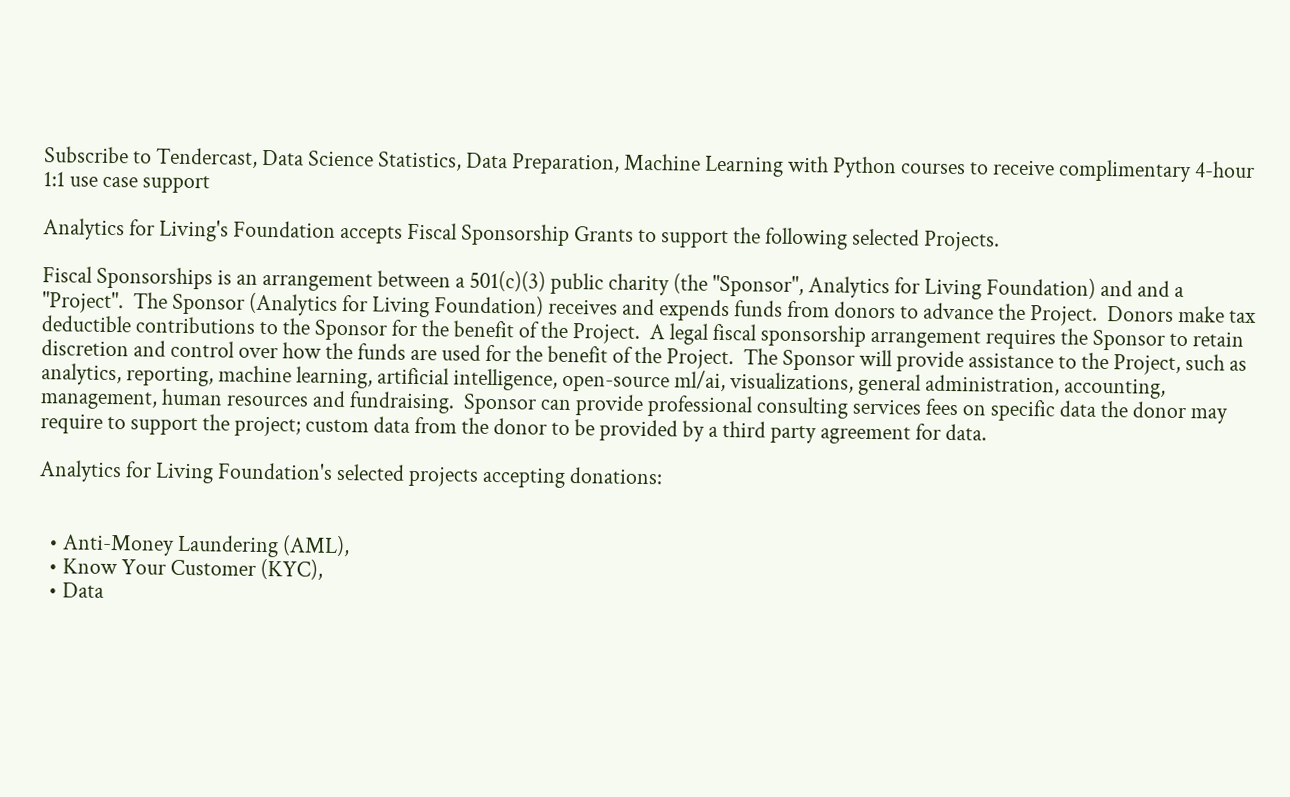Subscribe to Tendercast, Data Science Statistics, Data Preparation, Machine Learning with Python courses to receive complimentary 4-hour 1:1 use case support

Analytics for Living's Foundation accepts Fiscal Sponsorship Grants to support the following selected Projects.

Fiscal Sponsorships is an arrangement between a 501(c)(3) public charity (the "Sponsor", Analytics for Living Foundation) and and a "Project".  The Sponsor (Analytics for Living Foundation) receives and expends funds from donors to advance the Project.  Donors make tax deductible contributions to the Sponsor for the benefit of the Project.  A legal fiscal sponsorship arrangement requires the Sponsor to retain discretion and control over how the funds are used for the benefit of the Project.  The Sponsor will provide assistance to the Project, such as analytics, reporting, machine learning, artificial intelligence, open-source ml/ai, visualizations, general administration, accounting, management, human resources and fundraising.  Sponsor can provide professional consulting services fees on specific data the donor may require to support the project; custom data from the donor to be provided by a third party agreement for data.

Analytics for Living Foundation's selected projects accepting donations:


  • Anti-Money Laundering (AML),
  • Know Your Customer (KYC),
  • Data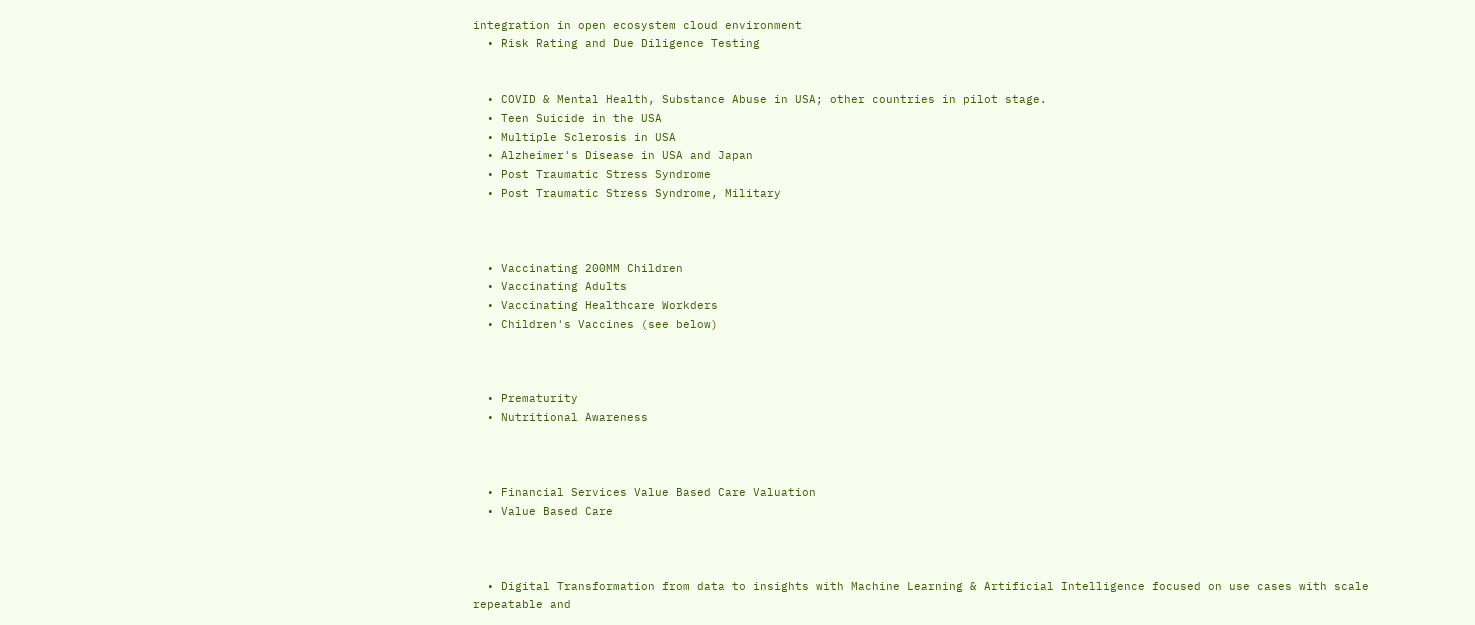integration in open ecosystem cloud environment
  • Risk Rating and Due Diligence Testing


  • COVID & Mental Health, Substance Abuse in USA; other countries in pilot stage.
  • Teen Suicide in the USA
  • Multiple Sclerosis in USA
  • Alzheimer's Disease in USA and Japan
  • Post Traumatic Stress Syndrome
  • Post Traumatic Stress Syndrome, Military



  • Vaccinating 200MM Children
  • Vaccinating Adults
  • Vaccinating Healthcare Workders
  • Children's Vaccines (see below)



  • Prematurity
  • Nutritional Awareness



  • Financial Services Value Based Care Valuation
  • Value Based Care



  • Digital Transformation from data to insights with Machine Learning & Artificial Intelligence focused on use cases with scale repeatable and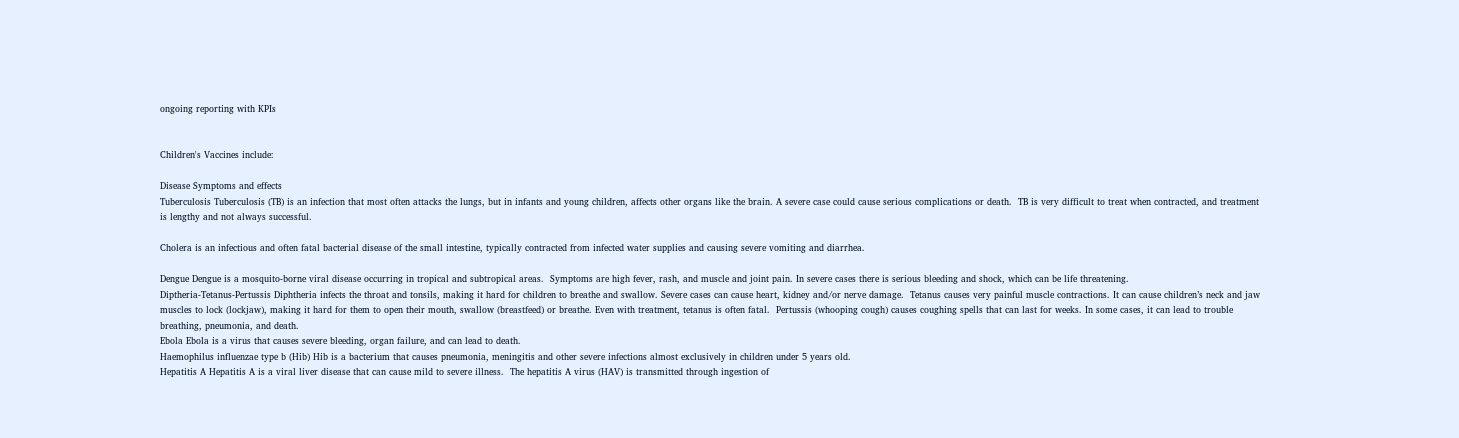ongoing reporting with KPIs


Children's Vaccines include:

Disease Symptoms and effects
Tuberculosis Tuberculosis (TB) is an infection that most often attacks the lungs, but in infants and young children, affects other organs like the brain. A severe case could cause serious complications or death.  TB is very difficult to treat when contracted, and treatment is lengthy and not always successful.

Cholera is an infectious and often fatal bacterial disease of the small intestine, typically contracted from infected water supplies and causing severe vomiting and diarrhea.

Dengue Dengue is a mosquito-borne viral disease occurring in tropical and subtropical areas.  Symptoms are high fever, rash, and muscle and joint pain. In severe cases there is serious bleeding and shock, which can be life threatening.
Diptheria-Tetanus-Pertussis Diphtheria infects the throat and tonsils, making it hard for children to breathe and swallow. Severe cases can cause heart, kidney and/or nerve damage.  Tetanus causes very painful muscle contractions. It can cause children’s neck and jaw muscles to lock (lockjaw), making it hard for them to open their mouth, swallow (breastfeed) or breathe. Even with treatment, tetanus is often fatal.  Pertussis (whooping cough) causes coughing spells that can last for weeks. In some cases, it can lead to trouble breathing, pneumonia, and death.
Ebola Ebola is a virus that causes severe bleeding, organ failure, and can lead to death.
Haemophilus influenzae type b (Hib) Hib is a bacterium that causes pneumonia, meningitis and other severe infections almost exclusively in children under 5 years old.
Hepatitis A Hepatitis A is a viral liver disease that can cause mild to severe illness.  The hepatitis A virus (HAV) is transmitted through ingestion of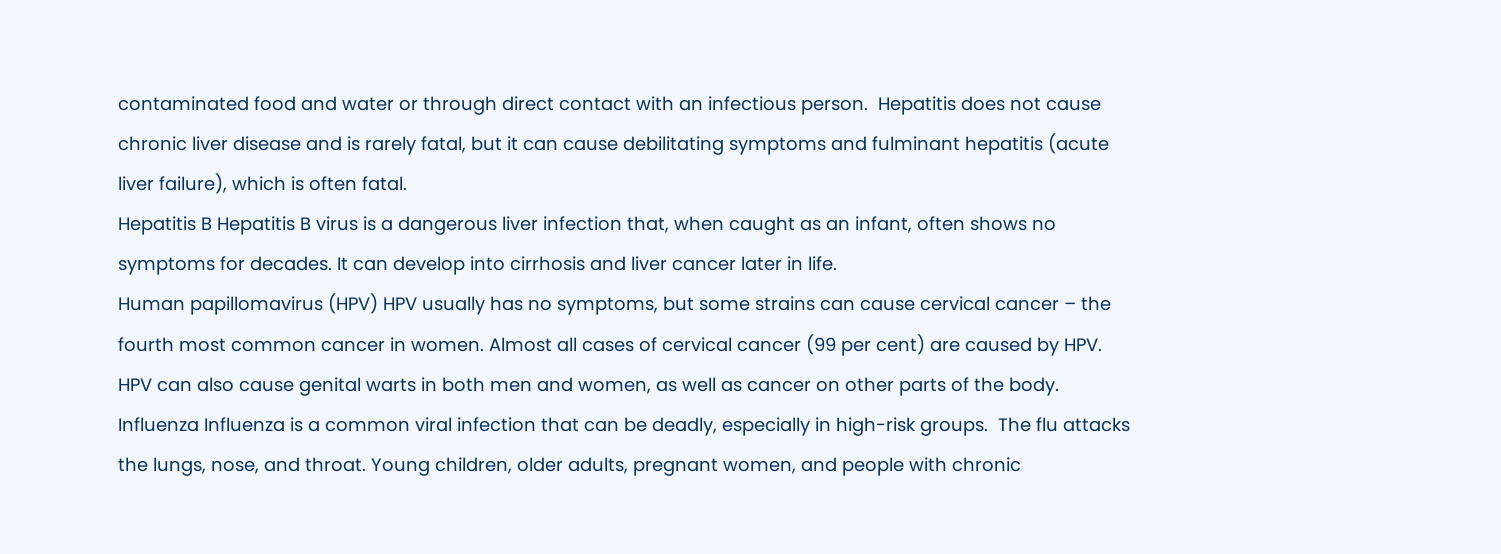contaminated food and water or through direct contact with an infectious person.  Hepatitis does not cause chronic liver disease and is rarely fatal, but it can cause debilitating symptoms and fulminant hepatitis (acute liver failure), which is often fatal.
Hepatitis B Hepatitis B virus is a dangerous liver infection that, when caught as an infant, often shows no symptoms for decades. It can develop into cirrhosis and liver cancer later in life.
Human papillomavirus (HPV) HPV usually has no symptoms, but some strains can cause cervical cancer – the fourth most common cancer in women. Almost all cases of cervical cancer (99 per cent) are caused by HPV. HPV can also cause genital warts in both men and women, as well as cancer on other parts of the body.
Influenza Influenza is a common viral infection that can be deadly, especially in high-risk groups.  The flu attacks the lungs, nose, and throat. Young children, older adults, pregnant women, and people with chronic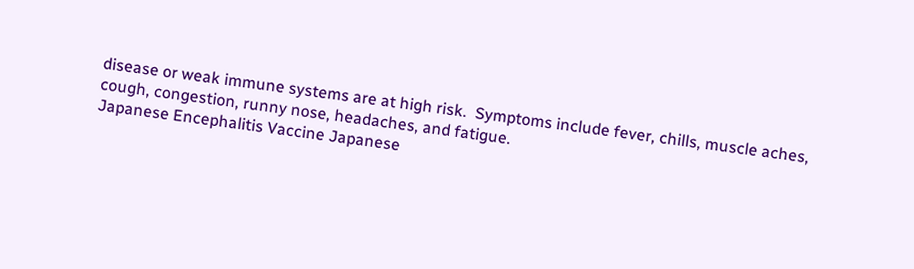disease or weak immune systems are at high risk.  Symptoms include fever, chills, muscle aches, cough, congestion, runny nose, headaches, and fatigue.
Japanese Encephalitis Vaccine Japanese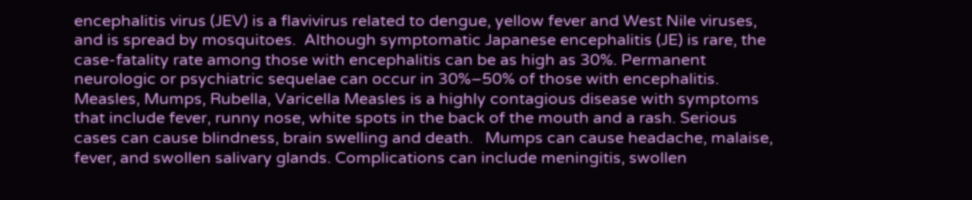encephalitis virus (JEV) is a flavivirus related to dengue, yellow fever and West Nile viruses, and is spread by mosquitoes.  Although symptomatic Japanese encephalitis (JE) is rare, the case-fatality rate among those with encephalitis can be as high as 30%. Permanent neurologic or psychiatric sequelae can occur in 30%–50% of those with encephalitis.
Measles, Mumps, Rubella, Varicella Measles is a highly contagious disease with symptoms that include fever, runny nose, white spots in the back of the mouth and a rash. Serious cases can cause blindness, brain swelling and death.   Mumps can cause headache, malaise, fever, and swollen salivary glands. Complications can include meningitis, swollen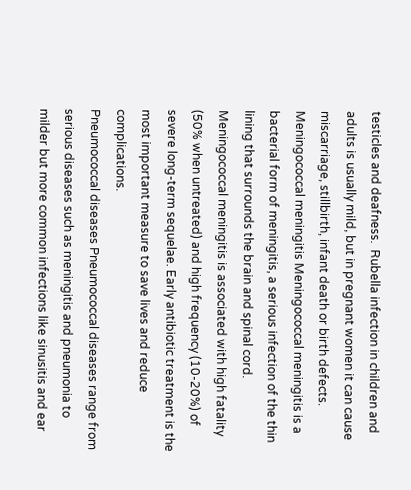testicles and deafness.  Rubella infection in children and adults is usually mild, but in pregnant women it can cause miscarriage, stillbirth, infant death or birth defects.
Meningococcal meningitis Meningococcal meningitis is a bacterial form of meningitis, a serious infection of the thin lining that surrounds the brain and spinal cord.  Meningococcal meningitis is associated with high fatality (50% when untreated) and high frequency (10-20%) of severe long-term sequelae. Early antibiotic treatment is the most important measure to save lives and reduce complications.
Pneumococcal diseases Pneumococcal diseases range from serious diseases such as meningitis and pneumonia to milder but more common infections like sinusitis and ear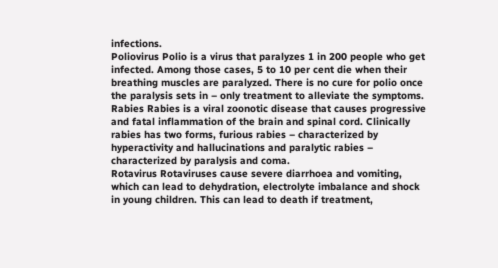infections.
Poliovirus Polio is a virus that paralyzes 1 in 200 people who get infected. Among those cases, 5 to 10 per cent die when their breathing muscles are paralyzed. There is no cure for polio once the paralysis sets in – only treatment to alleviate the symptoms.
Rabies Rabies is a viral zoonotic disease that causes progressive and fatal inflammation of the brain and spinal cord. Clinically rabies has two forms, furious rabies – characterized by hyperactivity and hallucinations and paralytic rabies – characterized by paralysis and coma.
Rotavirus Rotaviruses cause severe diarrhoea and vomiting, which can lead to dehydration, electrolyte imbalance and shock in young children. This can lead to death if treatment,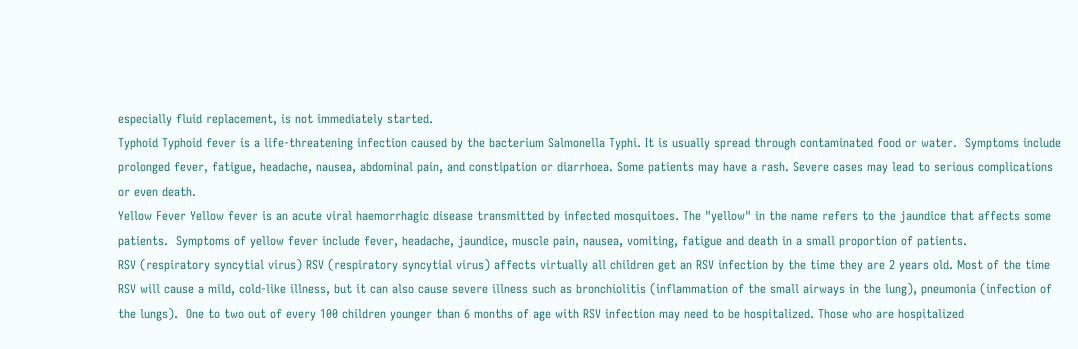especially fluid replacement, is not immediately started.
Typhoid Typhoid fever is a life-threatening infection caused by the bacterium Salmonella Typhi. It is usually spread through contaminated food or water.  Symptoms include prolonged fever, fatigue, headache, nausea, abdominal pain, and constipation or diarrhoea. Some patients may have a rash. Severe cases may lead to serious complications or even death.
Yellow Fever Yellow fever is an acute viral haemorrhagic disease transmitted by infected mosquitoes. The "yellow" in the name refers to the jaundice that affects some patients.  Symptoms of yellow fever include fever, headache, jaundice, muscle pain, nausea, vomiting, fatigue and death in a small proportion of patients.
RSV (respiratory syncytial virus) RSV (respiratory syncytial virus) affects virtually all children get an RSV infection by the time they are 2 years old. Most of the time RSV will cause a mild, cold-like illness, but it can also cause severe illness such as bronchiolitis (inflammation of the small airways in the lung), pneumonia (infection of the lungs).  One to two out of every 100 children younger than 6 months of age with RSV infection may need to be hospitalized. Those who are hospitalized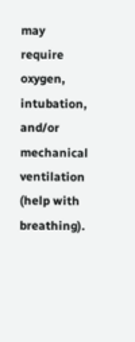may require oxygen, intubation, and/or mechanical ventilation (help with breathing).